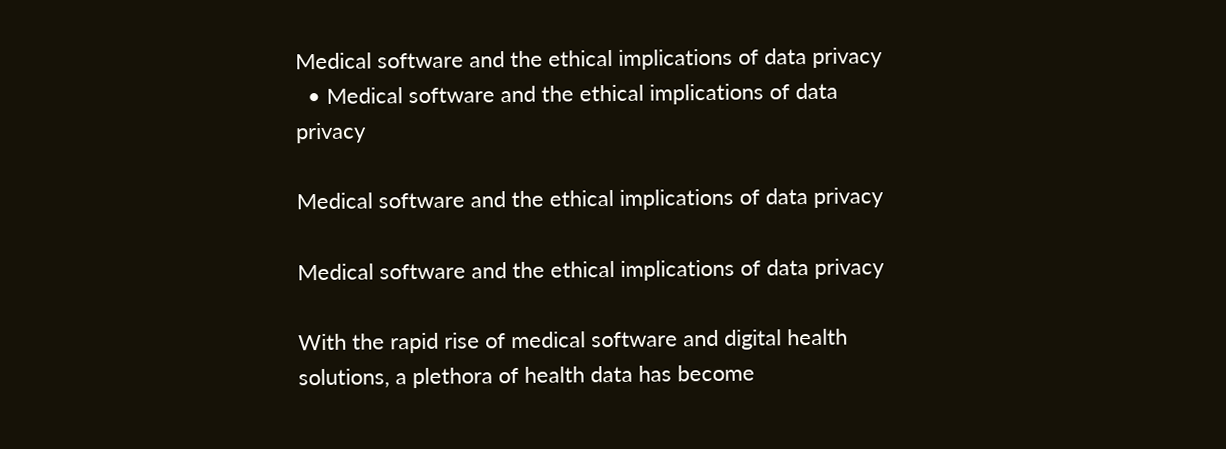Medical software and the ethical implications of data privacy
  • Medical software and the ethical implications of data privacy

Medical software and the ethical implications of data privacy

Medical software and the ethical implications of data privacy

With the rapid rise of medical software and digital health solutions, a plethora of health data has become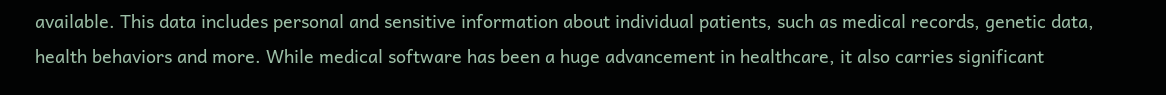available. This data includes personal and sensitive information about individual patients, such as medical records, genetic data, health behaviors and more. While medical software has been a huge advancement in healthcare, it also carries significant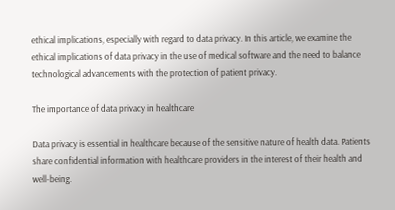ethical implications, especially with regard to data privacy. In this article, we examine the ethical implications of data privacy in the use of medical software and the need to balance technological advancements with the protection of patient privacy.

The importance of data privacy in healthcare

Data privacy is essential in healthcare because of the sensitive nature of health data. Patients share confidential information with healthcare providers in the interest of their health and well-being.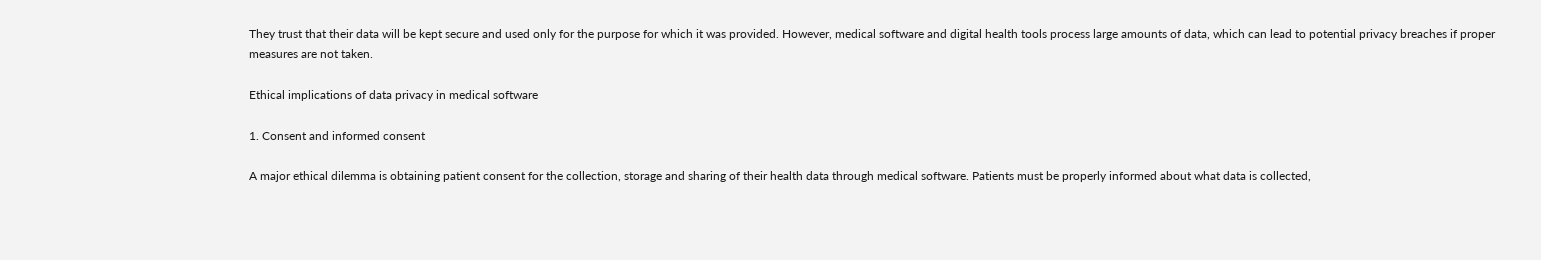They trust that their data will be kept secure and used only for the purpose for which it was provided. However, medical software and digital health tools process large amounts of data, which can lead to potential privacy breaches if proper measures are not taken.

Ethical implications of data privacy in medical software

1. Consent and informed consent

A major ethical dilemma is obtaining patient consent for the collection, storage and sharing of their health data through medical software. Patients must be properly informed about what data is collected,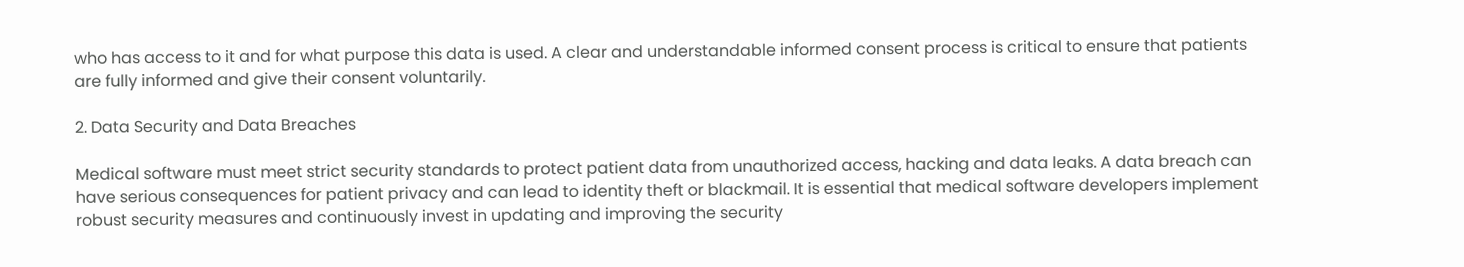who has access to it and for what purpose this data is used. A clear and understandable informed consent process is critical to ensure that patients are fully informed and give their consent voluntarily.

2. Data Security and Data Breaches

Medical software must meet strict security standards to protect patient data from unauthorized access, hacking and data leaks. A data breach can have serious consequences for patient privacy and can lead to identity theft or blackmail. It is essential that medical software developers implement robust security measures and continuously invest in updating and improving the security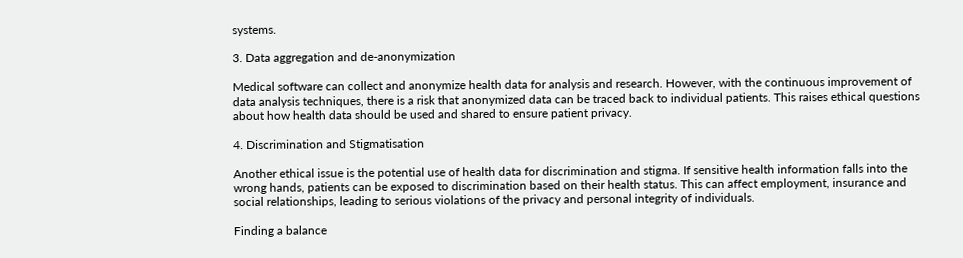systems.

3. Data aggregation and de-anonymization

Medical software can collect and anonymize health data for analysis and research. However, with the continuous improvement of data analysis techniques, there is a risk that anonymized data can be traced back to individual patients. This raises ethical questions about how health data should be used and shared to ensure patient privacy.

4. Discrimination and Stigmatisation

Another ethical issue is the potential use of health data for discrimination and stigma. If sensitive health information falls into the wrong hands, patients can be exposed to discrimination based on their health status. This can affect employment, insurance and social relationships, leading to serious violations of the privacy and personal integrity of individuals.

Finding a balance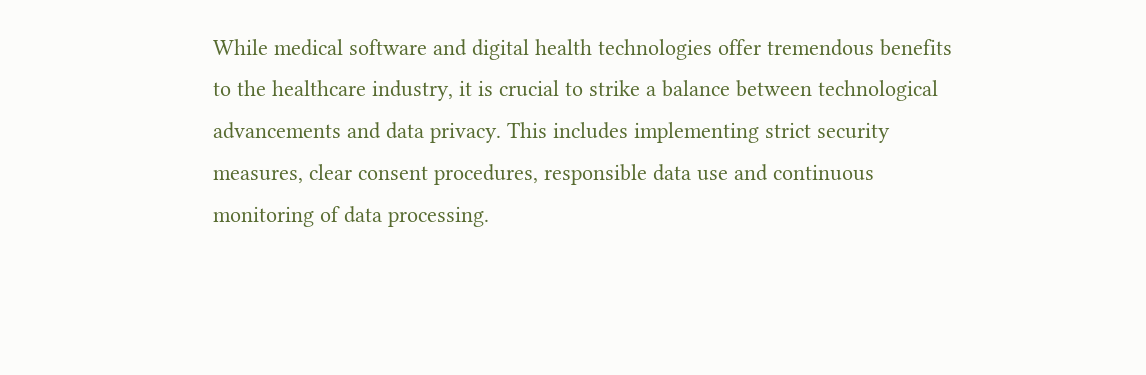While medical software and digital health technologies offer tremendous benefits to the healthcare industry, it is crucial to strike a balance between technological advancements and data privacy. This includes implementing strict security measures, clear consent procedures, responsible data use and continuous monitoring of data processing.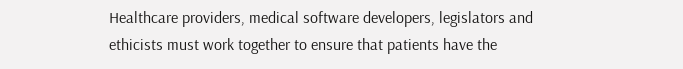Healthcare providers, medical software developers, legislators and ethicists must work together to ensure that patients have the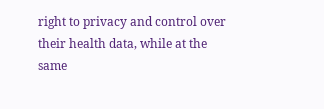right to privacy and control over their health data, while at the same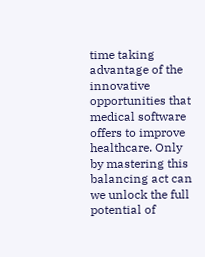time taking advantage of the innovative opportunities that medical software offers to improve healthcare. Only by mastering this balancing act can we unlock the full potential of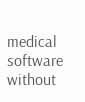medical software without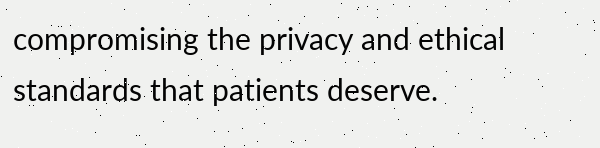compromising the privacy and ethical standards that patients deserve.